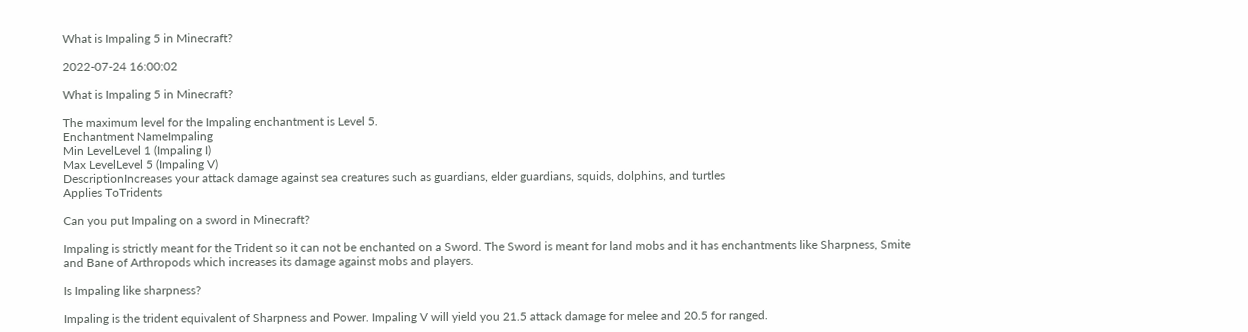What is Impaling 5 in Minecraft?

2022-07-24 16:00:02

What is Impaling 5 in Minecraft?

The maximum level for the Impaling enchantment is Level 5.
Enchantment NameImpaling
Min LevelLevel 1 (Impaling I)
Max LevelLevel 5 (Impaling V)
DescriptionIncreases your attack damage against sea creatures such as guardians, elder guardians, squids, dolphins, and turtles
Applies ToTridents

Can you put Impaling on a sword in Minecraft?

Impaling is strictly meant for the Trident so it can not be enchanted on a Sword. The Sword is meant for land mobs and it has enchantments like Sharpness, Smite and Bane of Arthropods which increases its damage against mobs and players.

Is Impaling like sharpness?

Impaling is the trident equivalent of Sharpness and Power. Impaling V will yield you 21.5 attack damage for melee and 20.5 for ranged.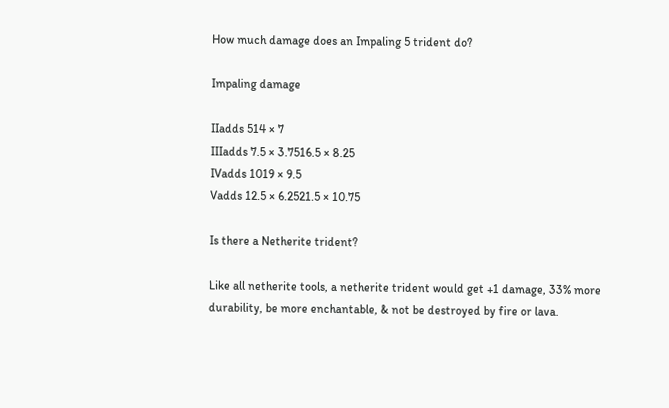How much damage does an Impaling 5 trident do?

Impaling damage

IIadds 514 × 7
IIIadds 7.5 × 3.7516.5 × 8.25
IVadds 1019 × 9.5
Vadds 12.5 × 6.2521.5 × 10.75

Is there a Netherite trident?

Like all netherite tools, a netherite trident would get +1 damage, 33% more durability, be more enchantable, & not be destroyed by fire or lava.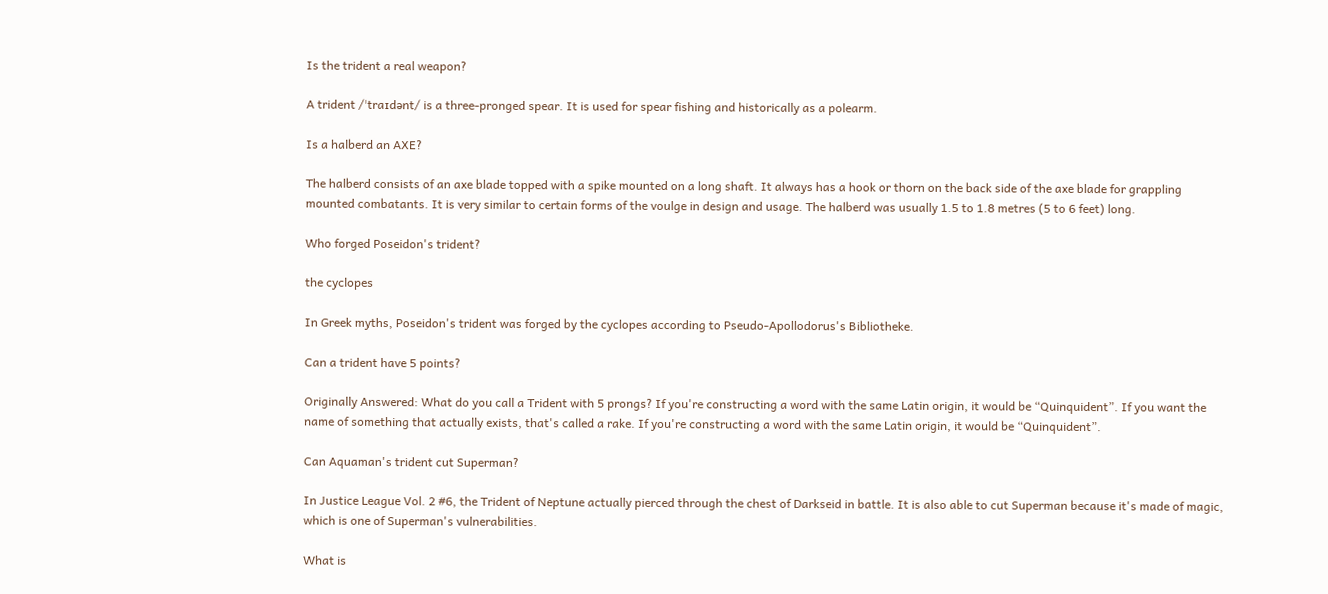Is the trident a real weapon?

A trident /ˈtraɪdənt/ is a three-pronged spear. It is used for spear fishing and historically as a polearm.

Is a halberd an AXE?

The halberd consists of an axe blade topped with a spike mounted on a long shaft. It always has a hook or thorn on the back side of the axe blade for grappling mounted combatants. It is very similar to certain forms of the voulge in design and usage. The halberd was usually 1.5 to 1.8 metres (5 to 6 feet) long.

Who forged Poseidon's trident?

the cyclopes

In Greek myths, Poseidon's trident was forged by the cyclopes according to Pseudo-Apollodorus's Bibliotheke.

Can a trident have 5 points?

Originally Answered: What do you call a Trident with 5 prongs? If you're constructing a word with the same Latin origin, it would be “Quinquident”. If you want the name of something that actually exists, that's called a rake. If you're constructing a word with the same Latin origin, it would be “Quinquident”.

Can Aquaman's trident cut Superman?

In Justice League Vol. 2 #6, the Trident of Neptune actually pierced through the chest of Darkseid in battle. It is also able to cut Superman because it's made of magic, which is one of Superman's vulnerabilities.

What is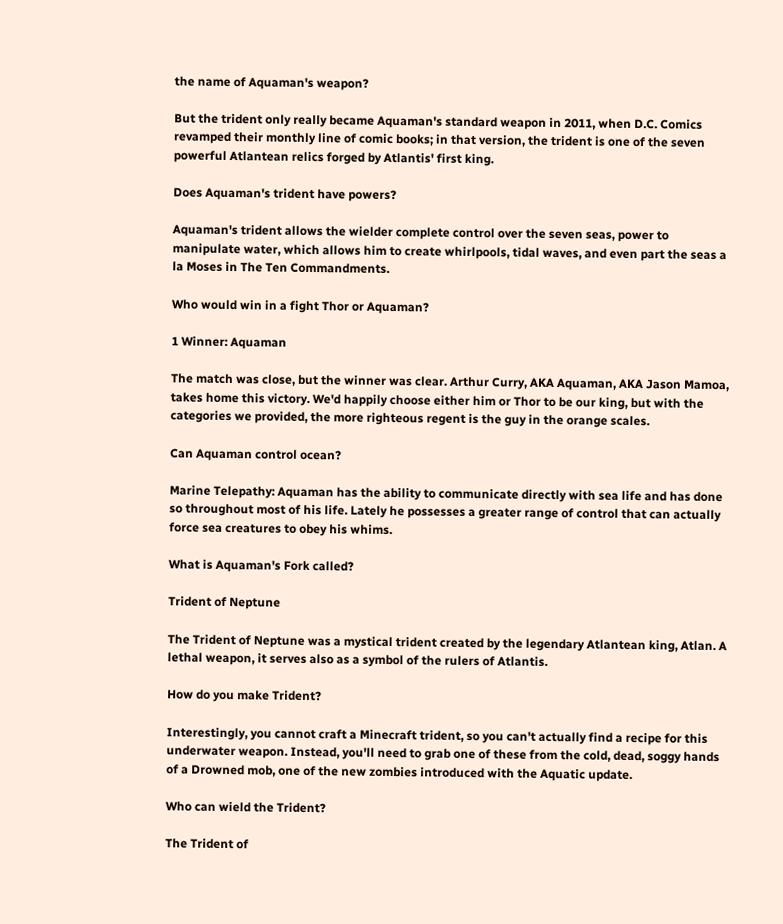the name of Aquaman's weapon?

But the trident only really became Aquaman's standard weapon in 2011, when D.C. Comics revamped their monthly line of comic books; in that version, the trident is one of the seven powerful Atlantean relics forged by Atlantis' first king.

Does Aquaman's trident have powers?

Aquaman's trident allows the wielder complete control over the seven seas, power to manipulate water, which allows him to create whirlpools, tidal waves, and even part the seas a la Moses in The Ten Commandments.

Who would win in a fight Thor or Aquaman?

1 Winner: Aquaman

The match was close, but the winner was clear. Arthur Curry, AKA Aquaman, AKA Jason Mamoa, takes home this victory. We'd happily choose either him or Thor to be our king, but with the categories we provided, the more righteous regent is the guy in the orange scales.

Can Aquaman control ocean?

Marine Telepathy: Aquaman has the ability to communicate directly with sea life and has done so throughout most of his life. Lately he possesses a greater range of control that can actually force sea creatures to obey his whims.

What is Aquaman's Fork called?

Trident of Neptune

The Trident of Neptune was a mystical trident created by the legendary Atlantean king, Atlan. A lethal weapon, it serves also as a symbol of the rulers of Atlantis.

How do you make Trident?

Interestingly, you cannot craft a Minecraft trident, so you can't actually find a recipe for this underwater weapon. Instead, you'll need to grab one of these from the cold, dead, soggy hands of a Drowned mob, one of the new zombies introduced with the Aquatic update.

Who can wield the Trident?

The Trident of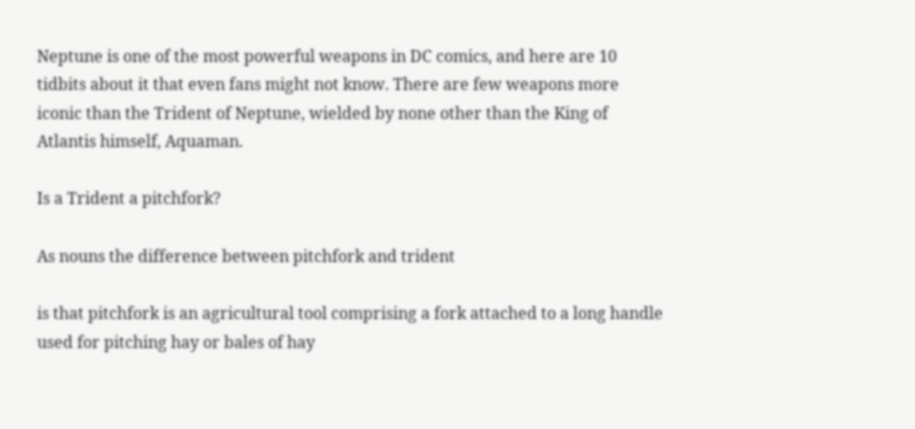Neptune is one of the most powerful weapons in DC comics, and here are 10 tidbits about it that even fans might not know. There are few weapons more iconic than the Trident of Neptune, wielded by none other than the King of Atlantis himself, Aquaman.

Is a Trident a pitchfork?

As nouns the difference between pitchfork and trident

is that pitchfork is an agricultural tool comprising a fork attached to a long handle used for pitching hay or bales of hay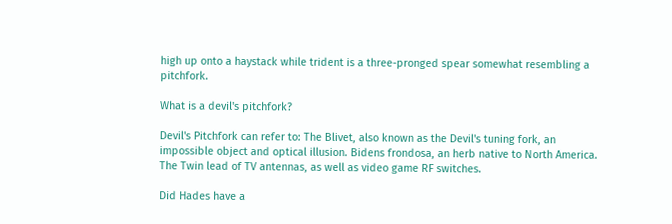high up onto a haystack while trident is a three-pronged spear somewhat resembling a pitchfork.

What is a devil's pitchfork?

Devil's Pitchfork can refer to: The Blivet, also known as the Devil's tuning fork, an impossible object and optical illusion. Bidens frondosa, an herb native to North America. The Twin lead of TV antennas, as well as video game RF switches.

Did Hades have a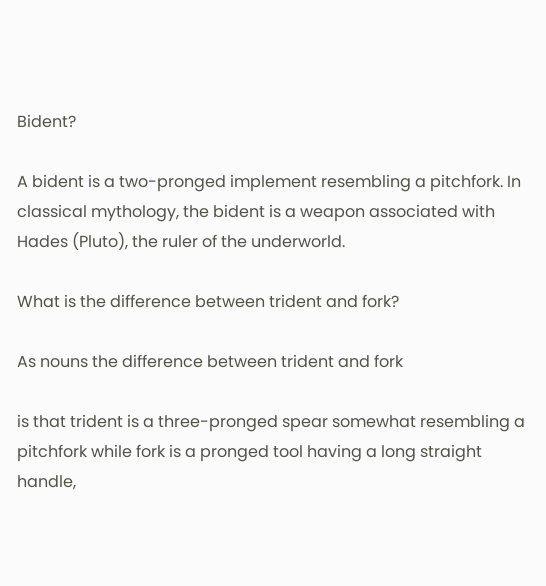Bident?

A bident is a two-pronged implement resembling a pitchfork. In classical mythology, the bident is a weapon associated with Hades (Pluto), the ruler of the underworld.

What is the difference between trident and fork?

As nouns the difference between trident and fork

is that trident is a three-pronged spear somewhat resembling a pitchfork while fork is a pronged tool having a long straight handle,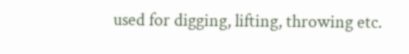used for digging, lifting, throwing etc.